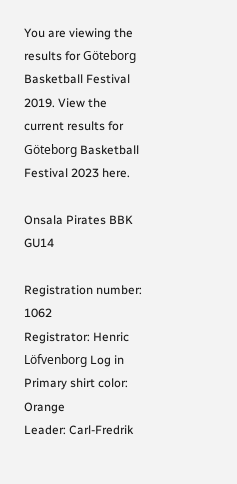You are viewing the results for Göteborg Basketball Festival 2019. View the current results for Göteborg Basketball Festival 2023 here.

Onsala Pirates BBK GU14

Registration number: 1062
Registrator: Henric Löfvenborg Log in
Primary shirt color: Orange
Leader: Carl-Fredrik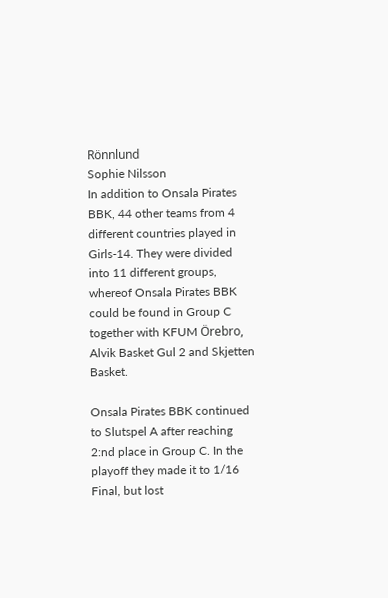Rönnlund
Sophie Nilsson
In addition to Onsala Pirates BBK, 44 other teams from 4 different countries played in Girls-14. They were divided into 11 different groups, whereof Onsala Pirates BBK could be found in Group C together with KFUM Örebro, Alvik Basket Gul 2 and Skjetten Basket.

Onsala Pirates BBK continued to Slutspel A after reaching 2:nd place in Group C. In the playoff they made it to 1/16 Final, but lost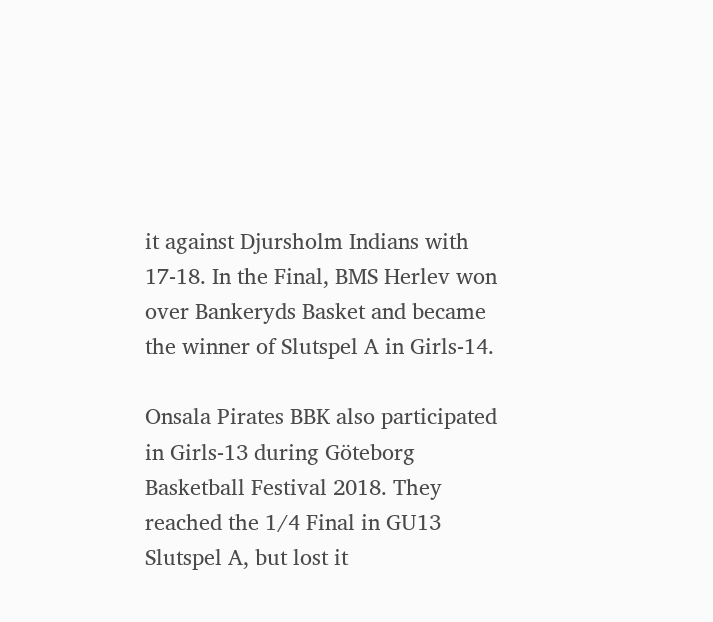it against Djursholm Indians with 17-18. In the Final, BMS Herlev won over Bankeryds Basket and became the winner of Slutspel A in Girls-14.

Onsala Pirates BBK also participated in Girls-13 during Göteborg Basketball Festival 2018. They reached the 1/4 Final in GU13 Slutspel A, but lost it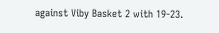against Viby Basket 2 with 19-23.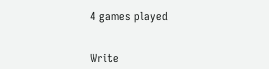4 games played


Write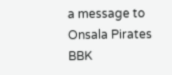a message to Onsala Pirates BBK